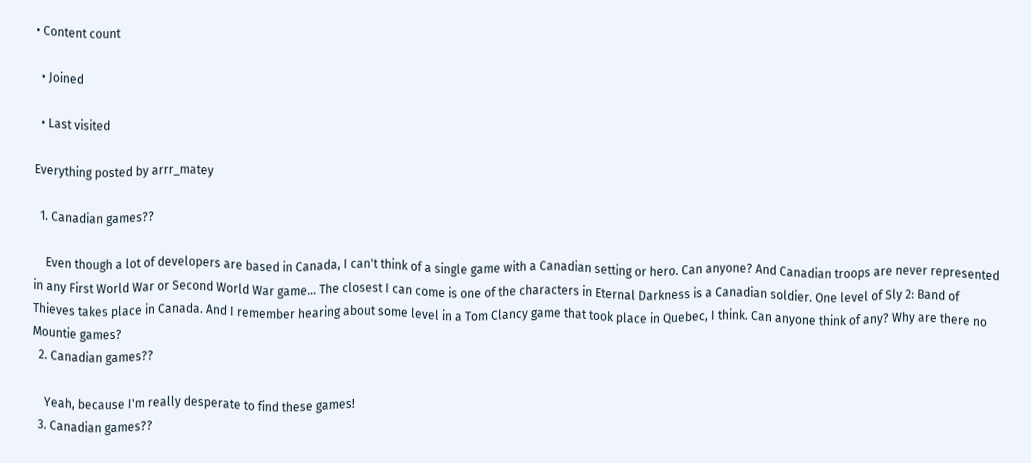• Content count

  • Joined

  • Last visited

Everything posted by arrr_matey

  1. Canadian games??

    Even though a lot of developers are based in Canada, I can't think of a single game with a Canadian setting or hero. Can anyone? And Canadian troops are never represented in any First World War or Second World War game... The closest I can come is one of the characters in Eternal Darkness is a Canadian soldier. One level of Sly 2: Band of Thieves takes place in Canada. And I remember hearing about some level in a Tom Clancy game that took place in Quebec, I think. Can anyone think of any? Why are there no Mountie games?
  2. Canadian games??

    Yeah, because I'm really desperate to find these games!
  3. Canadian games??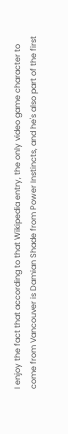I enjoy the fact that according to that Wikipedia entry, the only video game character to come from Vancouver is Damian Shade from Power Instincts, and he's also part of the first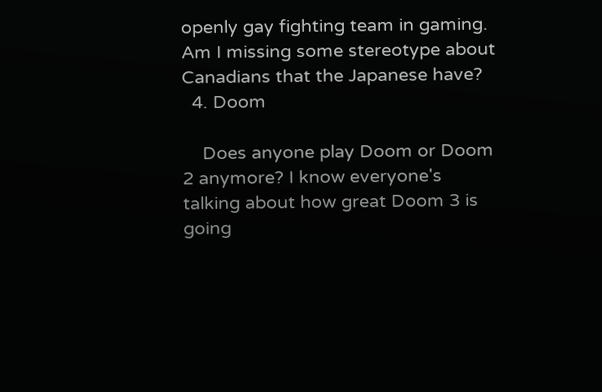openly gay fighting team in gaming. Am I missing some stereotype about Canadians that the Japanese have?
  4. Doom

    Does anyone play Doom or Doom 2 anymore? I know everyone's talking about how great Doom 3 is going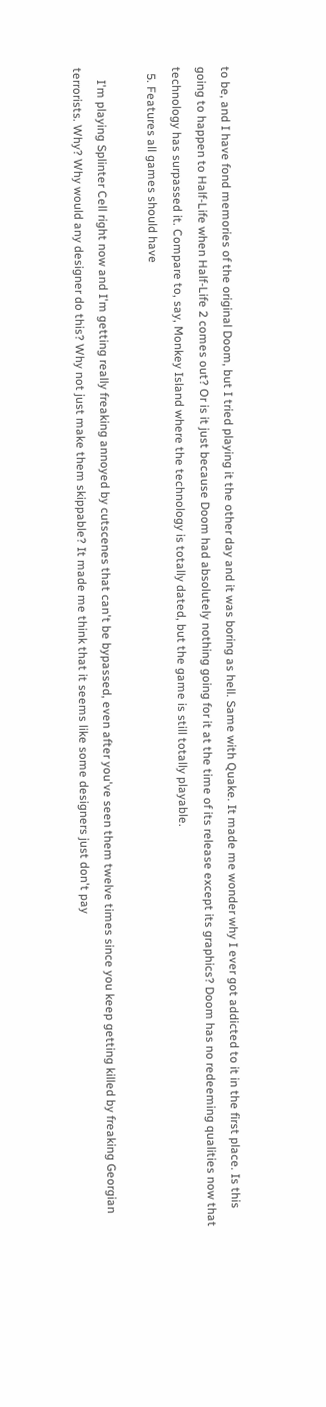to be, and I have fond memories of the original Doom, but I tried playing it the other day and it was boring as hell. Same with Quake. It made me wonder why I ever got addicted to it in the first place. Is this going to happen to Half-Life when Half-Life 2 comes out? Or is it just because Doom had absolutely nothing going for it at the time of its release except its graphics? Doom has no redeeming qualities now that technology has surpassed it. Compare to, say, Monkey Island where the technology is totally dated, but the game is still totally playable.
  5. Features all games should have

    I'm playing Splinter Cell right now and I'm getting really freaking annoyed by cutscenes that can't be bypassed, even after you've seen them twelve times since you keep getting killed by freaking Georgian terrorists. Why? Why would any designer do this? Why not just make them skippable? It made me think that it seems like some designers just don't pay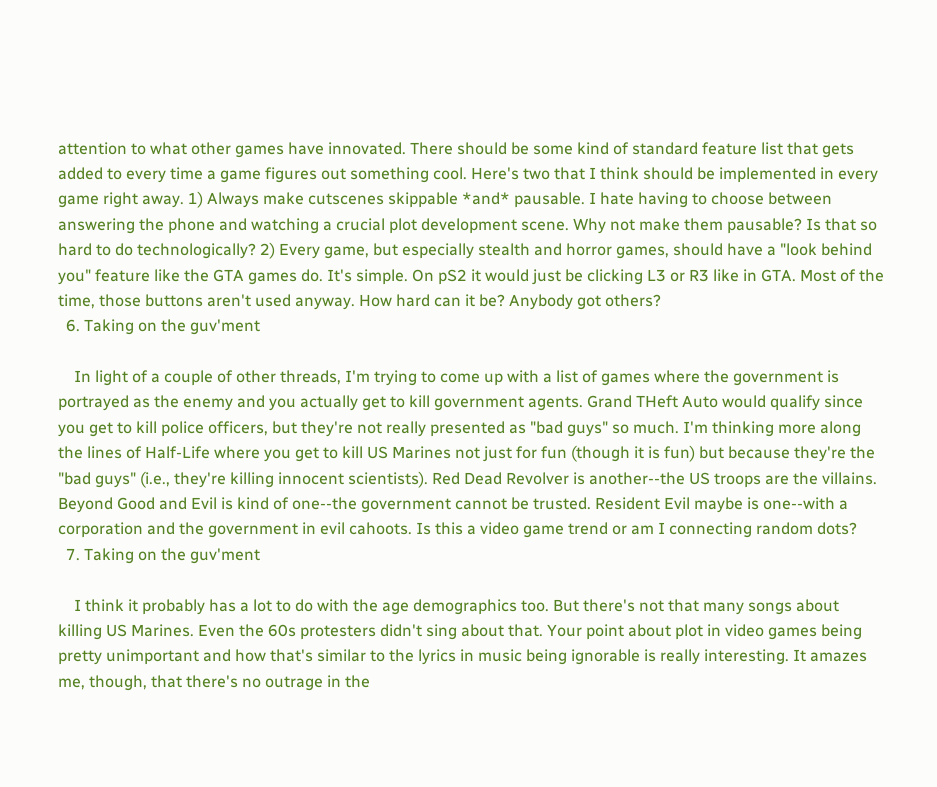attention to what other games have innovated. There should be some kind of standard feature list that gets added to every time a game figures out something cool. Here's two that I think should be implemented in every game right away. 1) Always make cutscenes skippable *and* pausable. I hate having to choose between answering the phone and watching a crucial plot development scene. Why not make them pausable? Is that so hard to do technologically? 2) Every game, but especially stealth and horror games, should have a "look behind you" feature like the GTA games do. It's simple. On pS2 it would just be clicking L3 or R3 like in GTA. Most of the time, those buttons aren't used anyway. How hard can it be? Anybody got others?
  6. Taking on the guv'ment

    In light of a couple of other threads, I'm trying to come up with a list of games where the government is portrayed as the enemy and you actually get to kill government agents. Grand THeft Auto would qualify since you get to kill police officers, but they're not really presented as "bad guys" so much. I'm thinking more along the lines of Half-Life where you get to kill US Marines not just for fun (though it is fun) but because they're the "bad guys" (i.e., they're killing innocent scientists). Red Dead Revolver is another--the US troops are the villains. Beyond Good and Evil is kind of one--the government cannot be trusted. Resident Evil maybe is one--with a corporation and the government in evil cahoots. Is this a video game trend or am I connecting random dots?
  7. Taking on the guv'ment

    I think it probably has a lot to do with the age demographics too. But there's not that many songs about killing US Marines. Even the 60s protesters didn't sing about that. Your point about plot in video games being pretty unimportant and how that's similar to the lyrics in music being ignorable is really interesting. It amazes me, though, that there's no outrage in the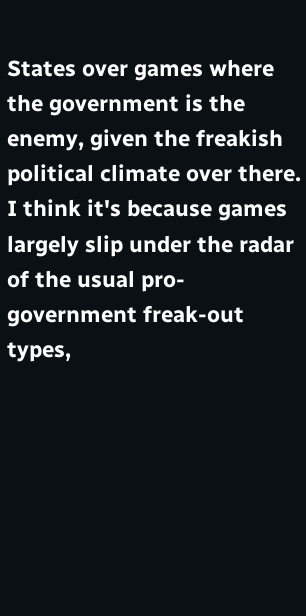States over games where the government is the enemy, given the freakish political climate over there. I think it's because games largely slip under the radar of the usual pro-government freak-out types,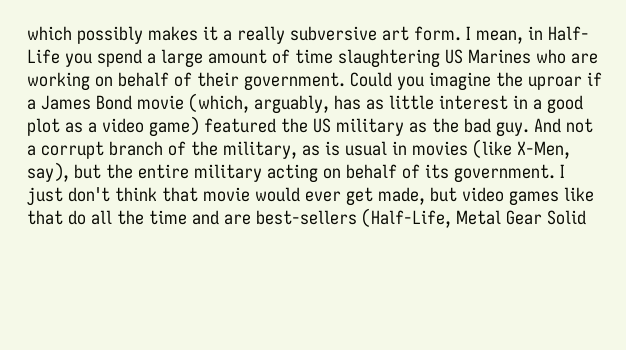which possibly makes it a really subversive art form. I mean, in Half-Life you spend a large amount of time slaughtering US Marines who are working on behalf of their government. Could you imagine the uproar if a James Bond movie (which, arguably, has as little interest in a good plot as a video game) featured the US military as the bad guy. And not a corrupt branch of the military, as is usual in movies (like X-Men, say), but the entire military acting on behalf of its government. I just don't think that movie would ever get made, but video games like that do all the time and are best-sellers (Half-Life, Metal Gear Solid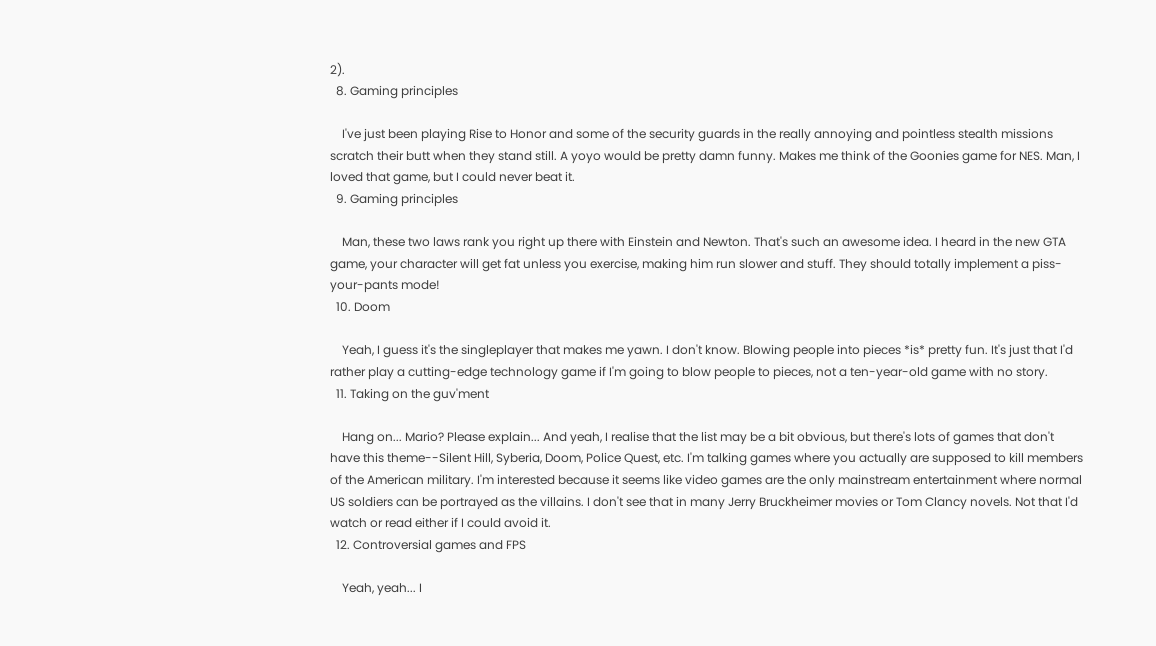2).
  8. Gaming principles

    I've just been playing Rise to Honor and some of the security guards in the really annoying and pointless stealth missions scratch their butt when they stand still. A yoyo would be pretty damn funny. Makes me think of the Goonies game for NES. Man, I loved that game, but I could never beat it.
  9. Gaming principles

    Man, these two laws rank you right up there with Einstein and Newton. That's such an awesome idea. I heard in the new GTA game, your character will get fat unless you exercise, making him run slower and stuff. They should totally implement a piss-your-pants mode!
  10. Doom

    Yeah, I guess it's the singleplayer that makes me yawn. I don't know. Blowing people into pieces *is* pretty fun. It's just that I'd rather play a cutting-edge technology game if I'm going to blow people to pieces, not a ten-year-old game with no story.
  11. Taking on the guv'ment

    Hang on... Mario? Please explain... And yeah, I realise that the list may be a bit obvious, but there's lots of games that don't have this theme--Silent Hill, Syberia, Doom, Police Quest, etc. I'm talking games where you actually are supposed to kill members of the American military. I'm interested because it seems like video games are the only mainstream entertainment where normal US soldiers can be portrayed as the villains. I don't see that in many Jerry Bruckheimer movies or Tom Clancy novels. Not that I'd watch or read either if I could avoid it.
  12. Controversial games and FPS

    Yeah, yeah... I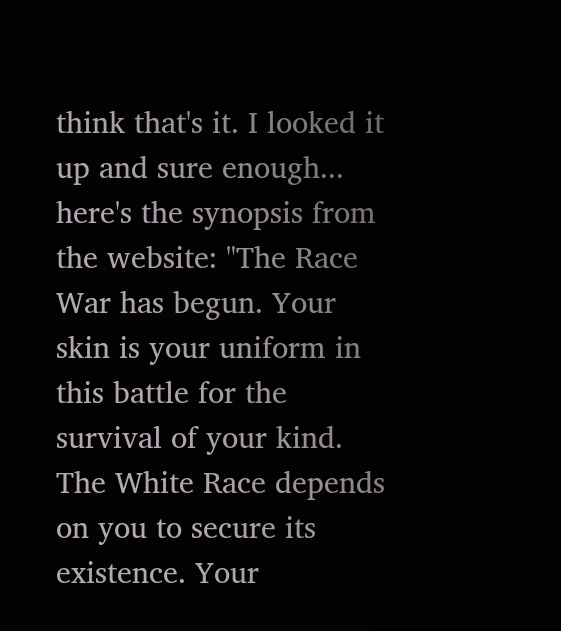think that's it. I looked it up and sure enough... here's the synopsis from the website: "The Race War has begun. Your skin is your uniform in this battle for the survival of your kind. The White Race depends on you to secure its existence. Your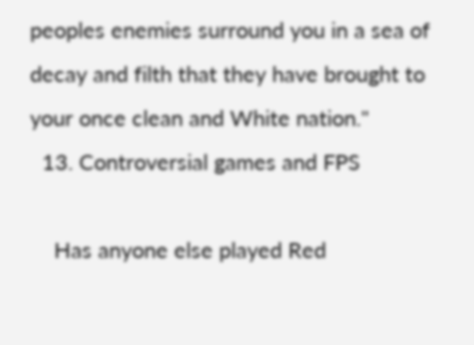peoples enemies surround you in a sea of decay and filth that they have brought to your once clean and White nation."
  13. Controversial games and FPS

    Has anyone else played Red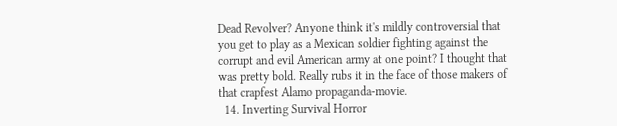Dead Revolver? Anyone think it's mildly controversial that you get to play as a Mexican soldier fighting against the corrupt and evil American army at one point? I thought that was pretty bold. Really rubs it in the face of those makers of that crapfest Alamo propaganda-movie.
  14. Inverting Survival Horror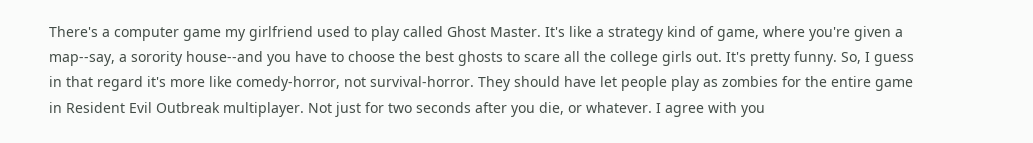There's a computer game my girlfriend used to play called Ghost Master. It's like a strategy kind of game, where you're given a map--say, a sorority house--and you have to choose the best ghosts to scare all the college girls out. It's pretty funny. So, I guess in that regard it's more like comedy-horror, not survival-horror. They should have let people play as zombies for the entire game in Resident Evil Outbreak multiplayer. Not just for two seconds after you die, or whatever. I agree with you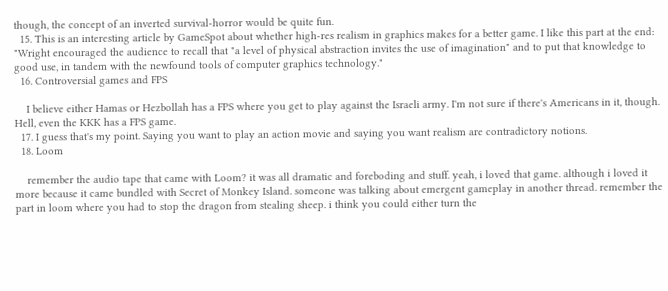though, the concept of an inverted survival-horror would be quite fun.
  15. This is an interesting article by GameSpot about whether high-res realism in graphics makes for a better game. I like this part at the end: "Wright encouraged the audience to recall that "a level of physical abstraction invites the use of imagination" and to put that knowledge to good use, in tandem with the newfound tools of computer graphics technology."
  16. Controversial games and FPS

    I believe either Hamas or Hezbollah has a FPS where you get to play against the Israeli army. I'm not sure if there's Americans in it, though. Hell, even the KKK has a FPS game.
  17. I guess that's my point. Saying you want to play an action movie and saying you want realism are contradictory notions.
  18. Loom

    remember the audio tape that came with Loom? it was all dramatic and foreboding and stuff. yeah, i loved that game. although i loved it more because it came bundled with Secret of Monkey Island. someone was talking about emergent gameplay in another thread. remember the part in loom where you had to stop the dragon from stealing sheep. i think you could either turn the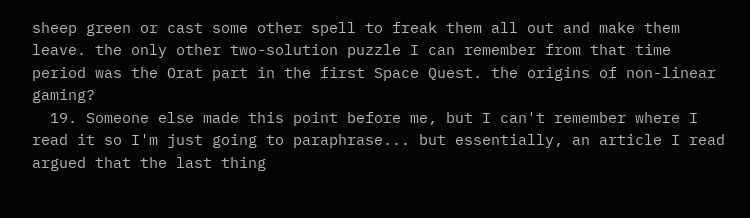sheep green or cast some other spell to freak them all out and make them leave. the only other two-solution puzzle I can remember from that time period was the Orat part in the first Space Quest. the origins of non-linear gaming?
  19. Someone else made this point before me, but I can't remember where I read it so I'm just going to paraphrase... but essentially, an article I read argued that the last thing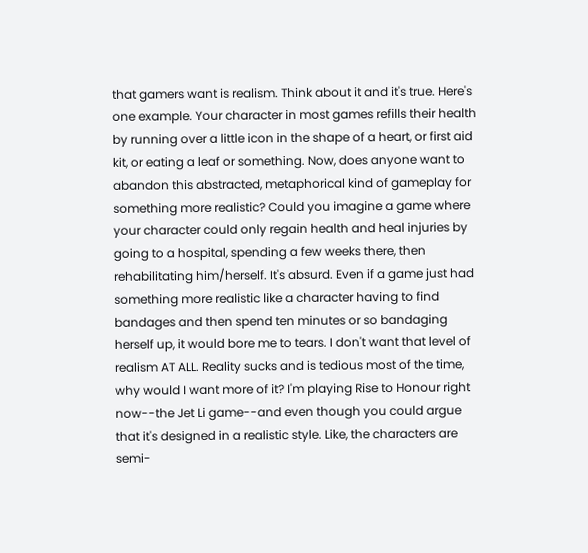that gamers want is realism. Think about it and it's true. Here's one example. Your character in most games refills their health by running over a little icon in the shape of a heart, or first aid kit, or eating a leaf or something. Now, does anyone want to abandon this abstracted, metaphorical kind of gameplay for something more realistic? Could you imagine a game where your character could only regain health and heal injuries by going to a hospital, spending a few weeks there, then rehabilitating him/herself. It's absurd. Even if a game just had something more realistic like a character having to find bandages and then spend ten minutes or so bandaging herself up, it would bore me to tears. I don't want that level of realism AT ALL. Reality sucks and is tedious most of the time, why would I want more of it? I'm playing Rise to Honour right now--the Jet Li game--and even though you could argue that it's designed in a realistic style. Like, the characters are semi-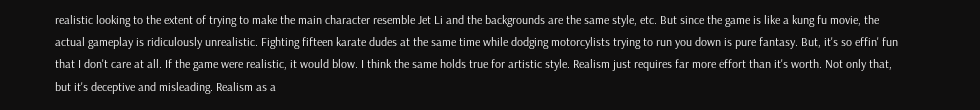realistic looking to the extent of trying to make the main character resemble Jet Li and the backgrounds are the same style, etc. But since the game is like a kung fu movie, the actual gameplay is ridiculously unrealistic. Fighting fifteen karate dudes at the same time while dodging motorcylists trying to run you down is pure fantasy. But, it's so effin' fun that I don't care at all. If the game were realistic, it would blow. I think the same holds true for artistic style. Realism just requires far more effort than it's worth. Not only that, but it's deceptive and misleading. Realism as a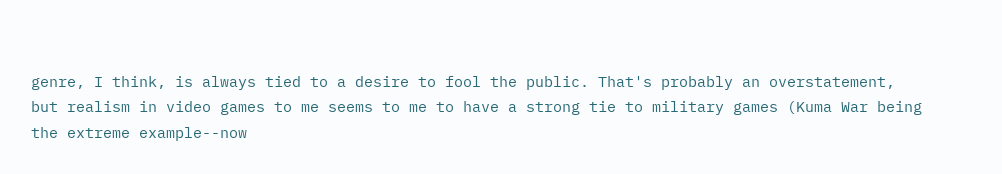genre, I think, is always tied to a desire to fool the public. That's probably an overstatement, but realism in video games to me seems to me to have a strong tie to military games (Kuma War being the extreme example--now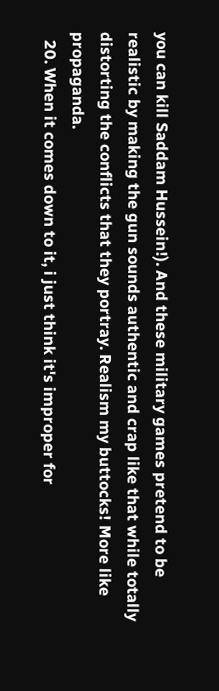you can kill Saddam Hussein!). And these military games pretend to be realistic by making the gun sounds authentic and crap like that while totally distorting the conflicts that they portray. Realism my buttocks! More like propaganda.
  20. When it comes down to it, i just think it's improper for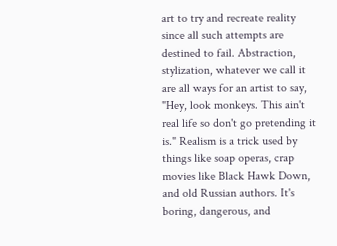art to try and recreate reality since all such attempts are destined to fail. Abstraction, stylization, whatever we call it are all ways for an artist to say, "Hey, look monkeys. This ain't real life so don't go pretending it is." Realism is a trick used by things like soap operas, crap movies like Black Hawk Down, and old Russian authors. It's boring, dangerous, and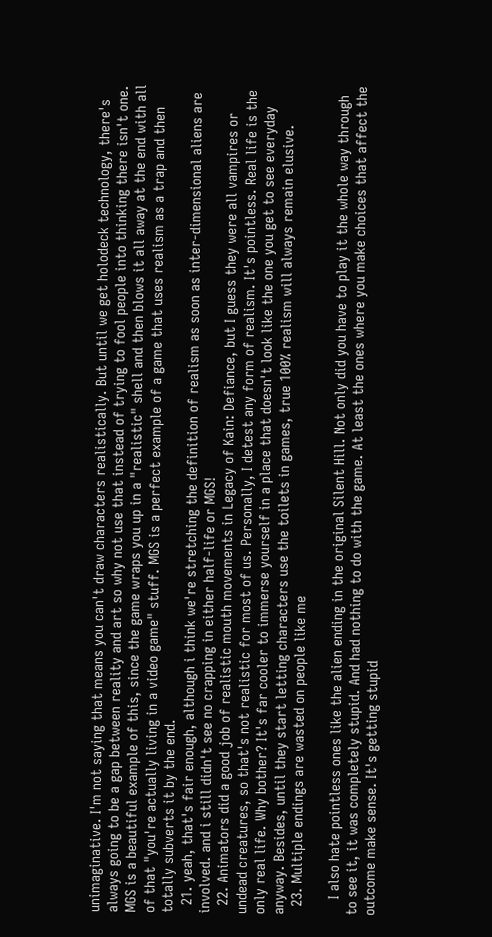unimaginative. I'm not saying that means you can't draw characters realistically. But until we get holodeck technology, there's always going to be a gap between reality and art so why not use that instead of trying to fool people into thinking there isn't one. MGS is a beautiful example of this, since the game wraps you up in a "realistic" shell and then blows it all away at the end with all of that "you're actually living in a video game" stuff. MGS is a perfect example of a game that uses realism as a trap and then totally subverts it by the end.
  21. yeah, that's fair enough, although i think we're stretching the definition of realism as soon as inter-dimensional aliens are involved. and i still didn't see no crapping in either half-life or MGS!
  22. Animators did a good job of realistic mouth movements in Legacy of Kain: Defiance, but I guess they were all vampires or undead creatures, so that's not realistic for most of us. Personally, I detest any form of realism. It's pointless. Real life is the only real life. Why bother? It's far cooler to immerse yourself in a place that doesn't look like the one you get to see everyday anyway. Besides, until they start letting characters use the toilets in games, true 100% realism will always remain elusive.
  23. Multiple endings are wasted on people like me

    I also hate pointless ones like the alien ending in the original Silent Hill. Not only did you have to play it the whole way through to see it, it was completely stupid. And had nothing to do with the game. At least the ones where you make choices that affect the outcome make sense. It's getting stupid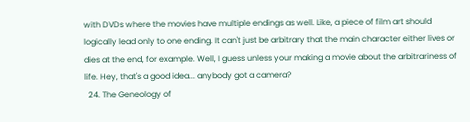with DVDs where the movies have multiple endings as well. Like, a piece of film art should logically lead only to one ending. It can't just be arbitrary that the main character either lives or dies at the end, for example. Well, I guess unless your making a movie about the arbitrariness of life. Hey, that's a good idea... anybody got a camera?
  24. The Geneology of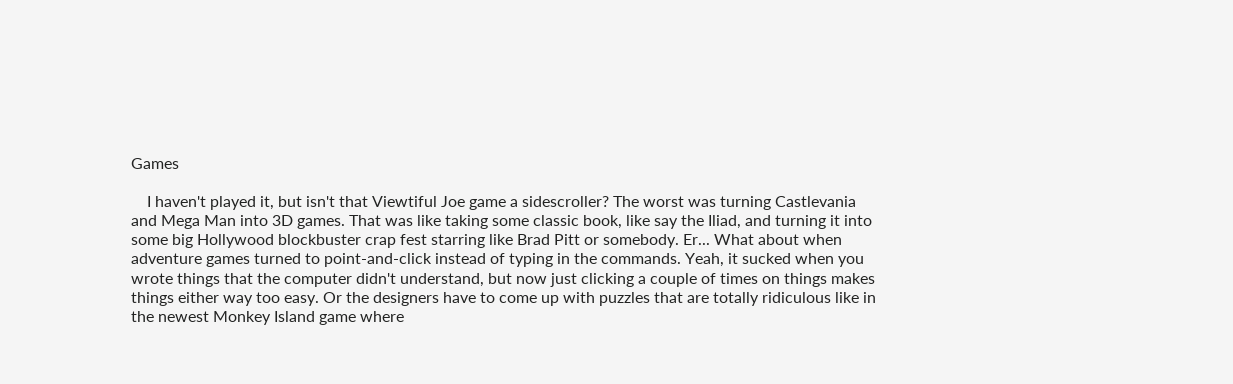Games

    I haven't played it, but isn't that Viewtiful Joe game a sidescroller? The worst was turning Castlevania and Mega Man into 3D games. That was like taking some classic book, like say the Iliad, and turning it into some big Hollywood blockbuster crap fest starring like Brad Pitt or somebody. Er... What about when adventure games turned to point-and-click instead of typing in the commands. Yeah, it sucked when you wrote things that the computer didn't understand, but now just clicking a couple of times on things makes things either way too easy. Or the designers have to come up with puzzles that are totally ridiculous like in the newest Monkey Island game where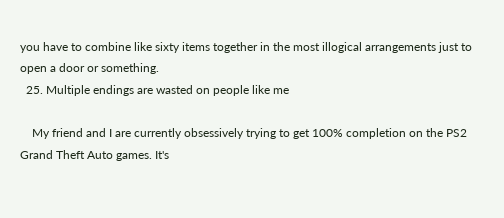you have to combine like sixty items together in the most illogical arrangements just to open a door or something.
  25. Multiple endings are wasted on people like me

    My friend and I are currently obsessively trying to get 100% completion on the PS2 Grand Theft Auto games. It's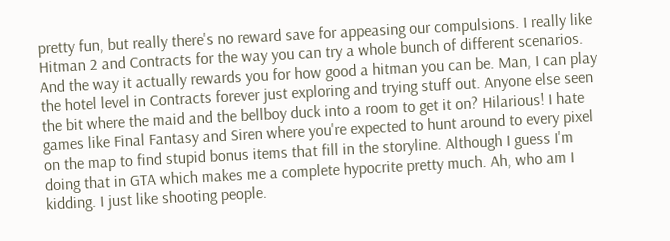pretty fun, but really there's no reward save for appeasing our compulsions. I really like Hitman 2 and Contracts for the way you can try a whole bunch of different scenarios. And the way it actually rewards you for how good a hitman you can be. Man, I can play the hotel level in Contracts forever just exploring and trying stuff out. Anyone else seen the bit where the maid and the bellboy duck into a room to get it on? Hilarious! I hate games like Final Fantasy and Siren where you're expected to hunt around to every pixel on the map to find stupid bonus items that fill in the storyline. Although I guess I'm doing that in GTA which makes me a complete hypocrite pretty much. Ah, who am I kidding. I just like shooting people.